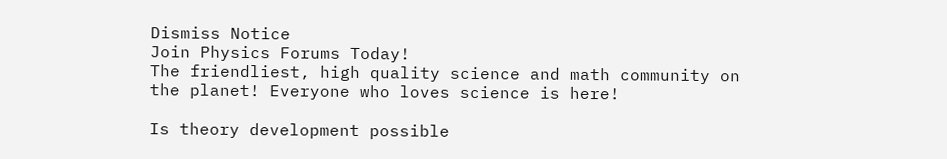Dismiss Notice
Join Physics Forums Today!
The friendliest, high quality science and math community on the planet! Everyone who loves science is here!

Is theory development possible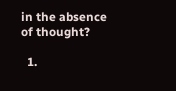in the absence of thought?

  1.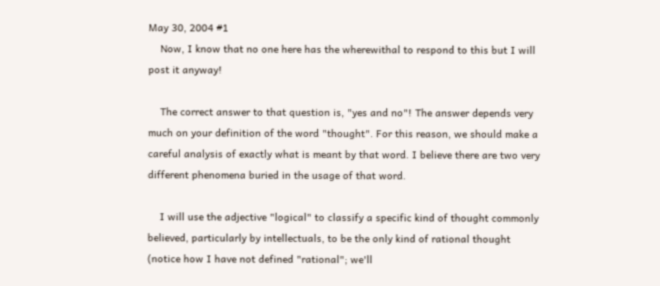May 30, 2004 #1
    Now, I know that no one here has the wherewithal to respond to this but I will post it anyway!

    The correct answer to that question is, "yes and no"! The answer depends very much on your definition of the word "thought". For this reason, we should make a careful analysis of exactly what is meant by that word. I believe there are two very different phenomena buried in the usage of that word.

    I will use the adjective "logical" to classify a specific kind of thought commonly believed, particularly by intellectuals, to be the only kind of rational thought (notice how I have not defined "rational"; we'll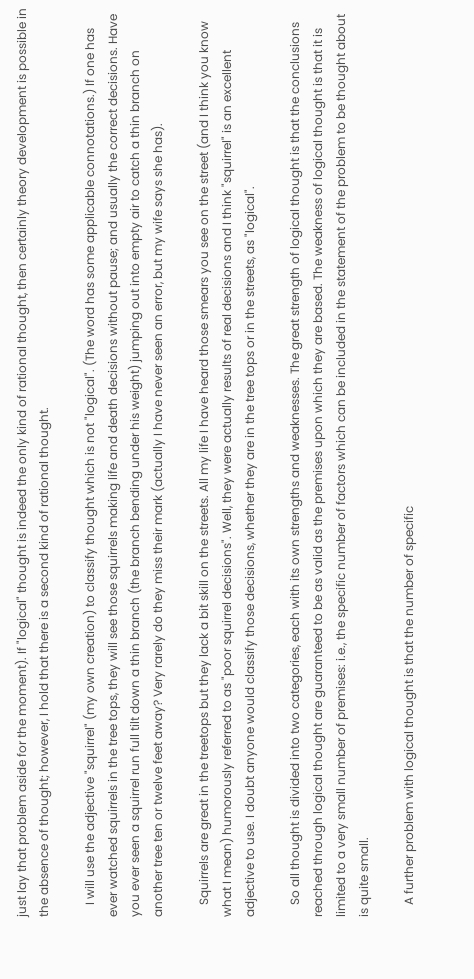just lay that problem aside for the moment). If "logical" thought is indeed the only kind of rational thought, then certainly theory development is possible in the absence of thought; however, I hold that there is a second kind of rational thought.

    I will use the adjective "squirrel" (my own creation) to classify thought which is not "logical". (The word has some applicable connotations.) If one has ever watched squirrels in the tree tops, they will see those squirrels making life and death decisions without pause; and usually the correct decisions. Have you ever seen a squirrel run full tilt down a thin branch (the branch bending under his weight) jumping out into empty air to catch a thin branch on another tree ten or twelve feet away? Very rarely do they miss their mark (actually I have never seen an error, but my wife says she has).

    Squirrels are great in the treetops but they lack a bit skill on the streets. All my life I have heard those smears you see on the street (and I think you know what I mean) humorously referred to as "poor squirrel decisions". Well, they were actually results of real decisions and I think "squirrel" is an excellent adjective to use. I doubt anyone would classify those decisions, whether they are in the tree tops or in the streets, as "logical".

    So all thought is divided into two categories, each with its own strengths and weaknesses. The great strength of logical thought is that the conclusions reached through logical thought are guaranteed to be as valid as the premises upon which they are based. The weakness of logical thought is that it is limited to a very small number of premises: i.e., the specific number of factors which can be included in the statement of the problem to be thought about is quite small.

    A further problem with logical thought is that the number of specific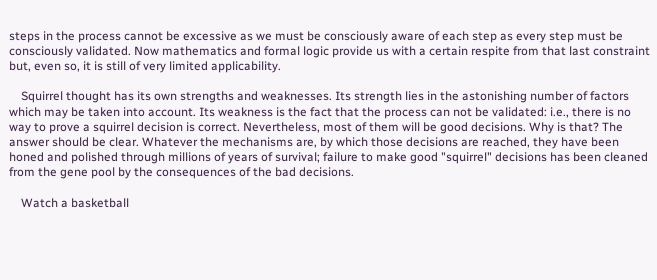steps in the process cannot be excessive as we must be consciously aware of each step as every step must be consciously validated. Now mathematics and formal logic provide us with a certain respite from that last constraint but, even so, it is still of very limited applicability.

    Squirrel thought has its own strengths and weaknesses. Its strength lies in the astonishing number of factors which may be taken into account. Its weakness is the fact that the process can not be validated: i.e., there is no way to prove a squirrel decision is correct. Nevertheless, most of them will be good decisions. Why is that? The answer should be clear. Whatever the mechanisms are, by which those decisions are reached, they have been honed and polished through millions of years of survival; failure to make good "squirrel" decisions has been cleaned from the gene pool by the consequences of the bad decisions.

    Watch a basketball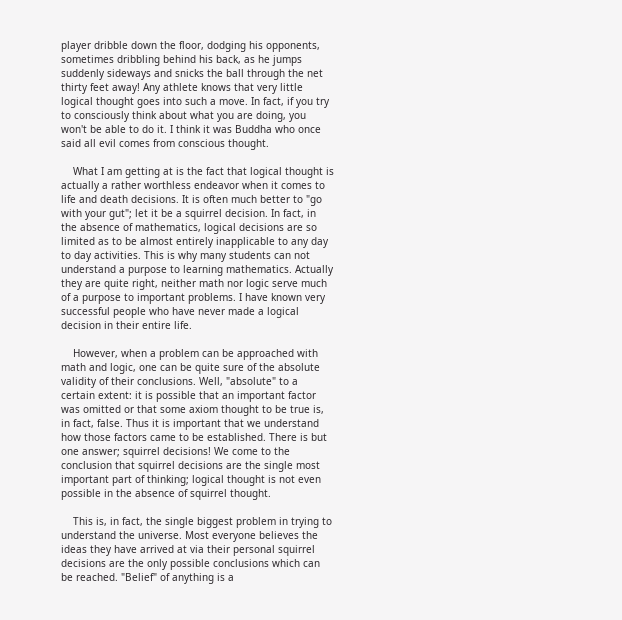player dribble down the floor, dodging his opponents, sometimes dribbling behind his back, as he jumps suddenly sideways and snicks the ball through the net thirty feet away! Any athlete knows that very little logical thought goes into such a move. In fact, if you try to consciously think about what you are doing, you won't be able to do it. I think it was Buddha who once said all evil comes from conscious thought.

    What I am getting at is the fact that logical thought is actually a rather worthless endeavor when it comes to life and death decisions. It is often much better to "go with your gut"; let it be a squirrel decision. In fact, in the absence of mathematics, logical decisions are so limited as to be almost entirely inapplicable to any day to day activities. This is why many students can not understand a purpose to learning mathematics. Actually they are quite right, neither math nor logic serve much of a purpose to important problems. I have known very successful people who have never made a logical decision in their entire life.

    However, when a problem can be approached with math and logic, one can be quite sure of the absolute validity of their conclusions. Well, "absolute" to a certain extent: it is possible that an important factor was omitted or that some axiom thought to be true is, in fact, false. Thus it is important that we understand how those factors came to be established. There is but one answer; squirrel decisions! We come to the conclusion that squirrel decisions are the single most important part of thinking; logical thought is not even possible in the absence of squirrel thought.

    This is, in fact, the single biggest problem in trying to understand the universe. Most everyone believes the ideas they have arrived at via their personal squirrel decisions are the only possible conclusions which can be reached. "Belief" of anything is a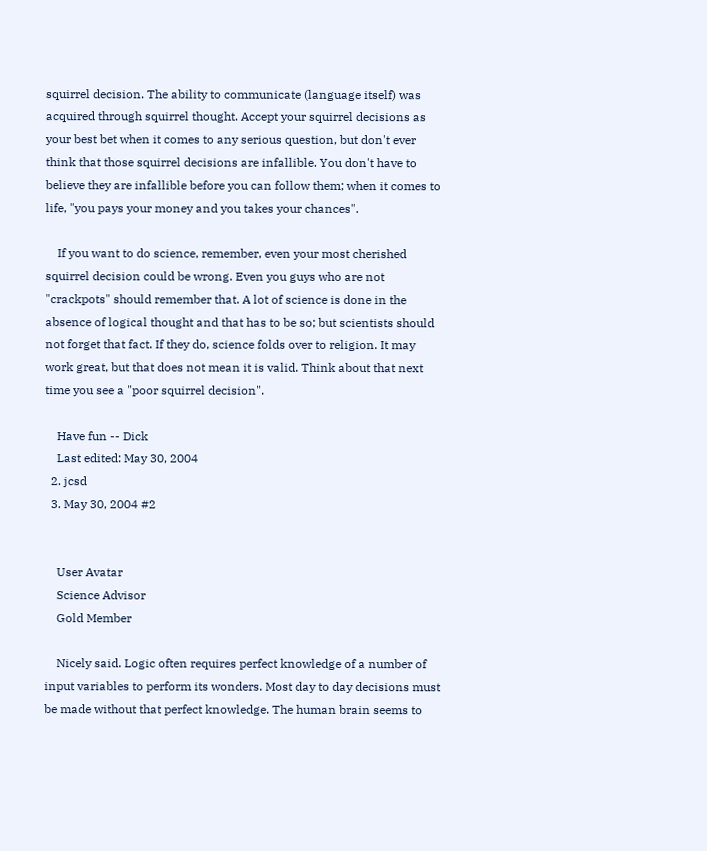squirrel decision. The ability to communicate (language itself) was acquired through squirrel thought. Accept your squirrel decisions as your best bet when it comes to any serious question, but don't ever think that those squirrel decisions are infallible. You don't have to believe they are infallible before you can follow them; when it comes to life, "you pays your money and you takes your chances".

    If you want to do science, remember, even your most cherished squirrel decision could be wrong. Even you guys who are not "crackpots" should remember that. A lot of science is done in the absence of logical thought and that has to be so; but scientists should not forget that fact. If they do, science folds over to religion. It may work great, but that does not mean it is valid. Think about that next time you see a "poor squirrel decision".

    Have fun -- Dick
    Last edited: May 30, 2004
  2. jcsd
  3. May 30, 2004 #2


    User Avatar
    Science Advisor
    Gold Member

    Nicely said. Logic often requires perfect knowledge of a number of input variables to perform its wonders. Most day to day decisions must be made without that perfect knowledge. The human brain seems to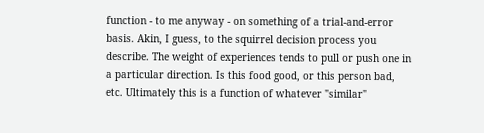function - to me anyway - on something of a trial-and-error basis. Akin, I guess, to the squirrel decision process you describe. The weight of experiences tends to pull or push one in a particular direction. Is this food good, or this person bad, etc. Ultimately this is a function of whatever "similar"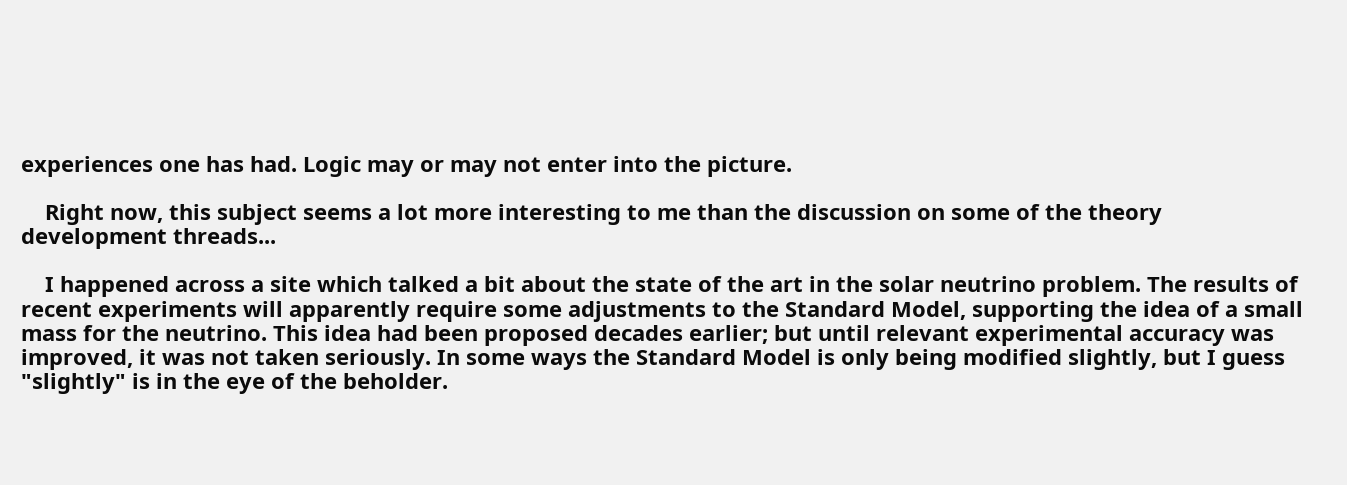experiences one has had. Logic may or may not enter into the picture.

    Right now, this subject seems a lot more interesting to me than the discussion on some of the theory development threads...

    I happened across a site which talked a bit about the state of the art in the solar neutrino problem. The results of recent experiments will apparently require some adjustments to the Standard Model, supporting the idea of a small mass for the neutrino. This idea had been proposed decades earlier; but until relevant experimental accuracy was improved, it was not taken seriously. In some ways the Standard Model is only being modified slightly, but I guess "slightly" is in the eye of the beholder.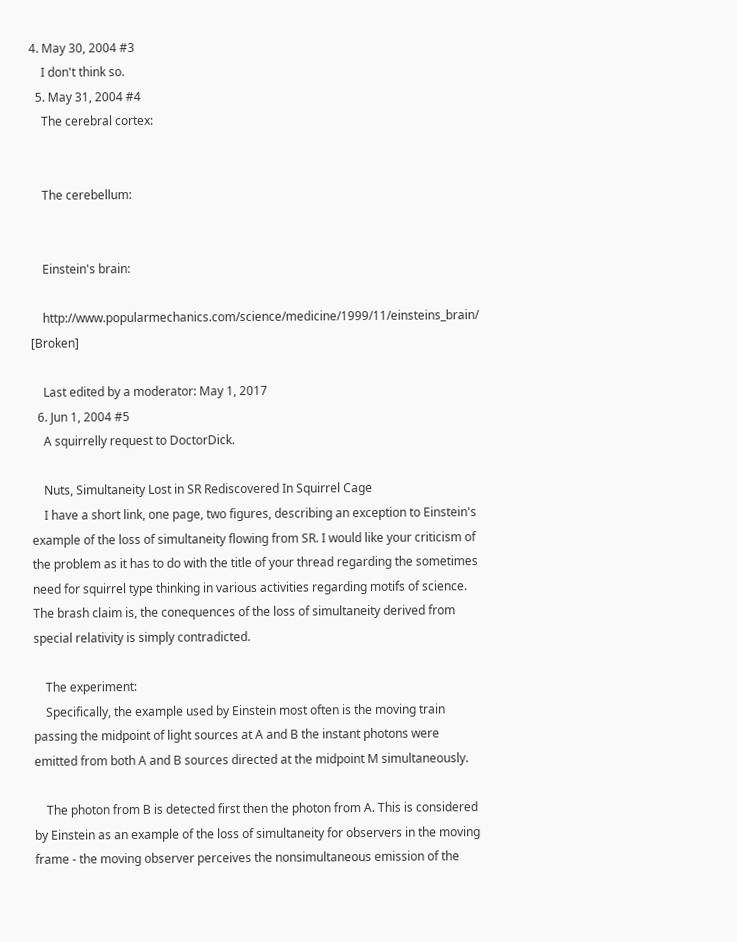4. May 30, 2004 #3
    I don't think so.
  5. May 31, 2004 #4
    The cerebral cortex:


    The cerebellum:


    Einstein's brain:

    http://www.popularmechanics.com/science/medicine/1999/11/einsteins_brain/ [Broken]

    Last edited by a moderator: May 1, 2017
  6. Jun 1, 2004 #5
    A squirrelly request to DoctorDick.

    Nuts, Simultaneity Lost in SR Rediscovered In Squirrel Cage
    I have a short link, one page, two figures, describing an exception to Einstein's example of the loss of simultaneity flowing from SR. I would like your criticism of the problem as it has to do with the title of your thread regarding the sometimes need for squirrel type thinking in various activities regarding motifs of science. The brash claim is, the conequences of the loss of simultaneity derived from special relativity is simply contradicted.

    The experiment:
    Specifically, the example used by Einstein most often is the moving train passing the midpoint of light sources at A and B the instant photons were emitted from both A and B sources directed at the midpoint M simultaneously.

    The photon from B is detected first then the photon from A. This is considered by Einstein as an example of the loss of simultaneity for observers in the moving frame - the moving observer perceives the nonsimultaneous emission of the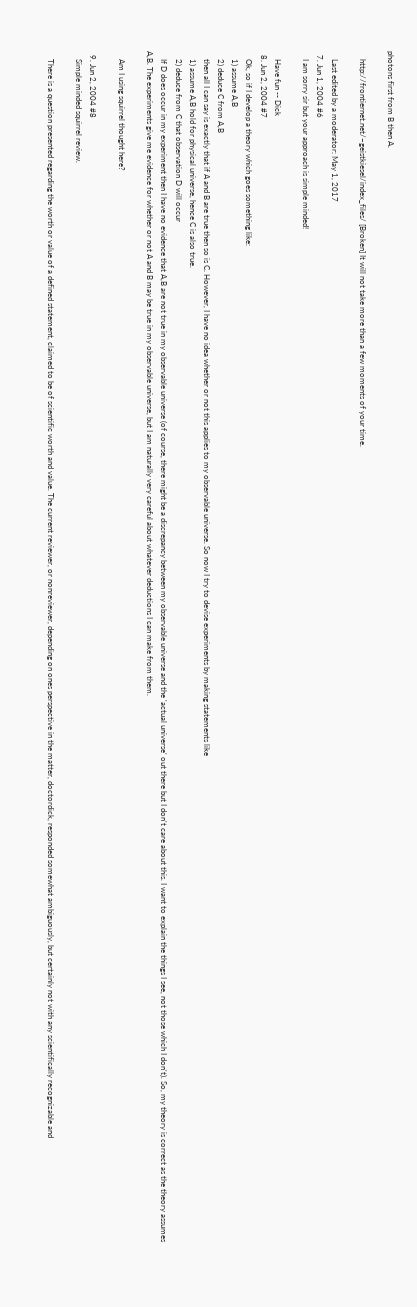photons first from B then A.

    http://frontiernet.net/~geistkiesel/index_files/ [Broken] It will not take more than a few moments of your time.

    Last edited by a moderator: May 1, 2017
  7. Jun 1, 2004 #6
    I am sorry sir but your approach is simple minded!

    Have fun -- Dick
  8. Jun 2, 2004 #7
    Ok, so if I develop a theory which goes something like:
    1) assume A,B
    2) deduce C from A,B
    then all I can say is exactly that if A and B are true then so is C. However, I have no idea whether or not this applies to my observable universe. So now I try to devise experiments by making statements like
    1) assume A,B hold for physical universe, hence C is also true.
    2) deduce from C that observation D will occur
    If D does occur in my experiment then I have no evidence that A,B are not true in my observable universe (of course, there might be a discrepancy between my observable universe and the 'actual universe' out there but I don't care about this. I want to explain the things I see, not those which I don't). So, my theory is correct as the theory assumes A,B. The experiments give me evidence for whether or not A and B may be true in my observable universe, but I am naturally very careful about whatever deductions I can make from them.

    Am I using squirrel thought here?

  9. Jun 2, 2004 #8
    Simple minded squirrel review.

    There is a question presented regarding the worth or value of a defined statement, claimed to be of scientific worth and value. The current reviewer, or nonreviewer, depending on ones perspective in the matter, doctordick, responded somewhat ambiguously, but certainly not with any scientifically recognizable and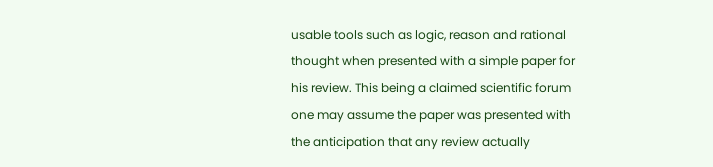usable tools such as logic, reason and rational thought when presented with a simple paper for his review. This being a claimed scientific forum one may assume the paper was presented with the anticipation that any review actually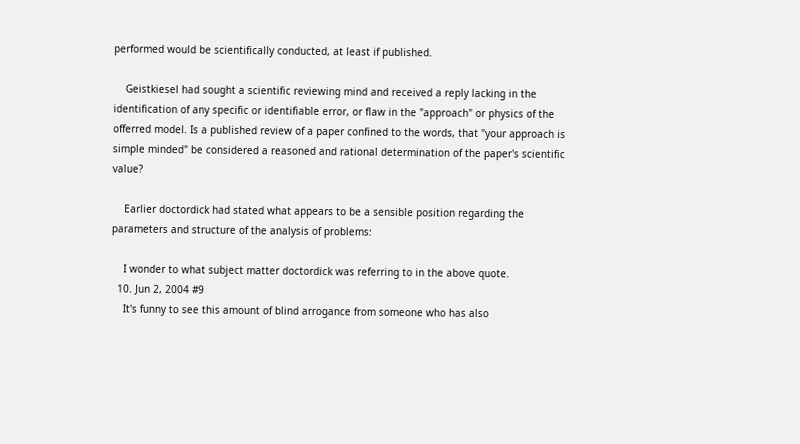performed would be scientifically conducted, at least if published.

    Geistkiesel had sought a scientific reviewing mind and received a reply lacking in the identification of any specific or identifiable error, or flaw in the "approach" or physics of the offerred model. Is a published review of a paper confined to the words, that "your approach is simple minded" be considered a reasoned and rational determination of the paper's scientific value?

    Earlier doctordick had stated what appears to be a sensible position regarding the parameters and structure of the analysis of problems:

    I wonder to what subject matter doctordick was referring to in the above quote.
  10. Jun 2, 2004 #9
    It's funny to see this amount of blind arrogance from someone who has also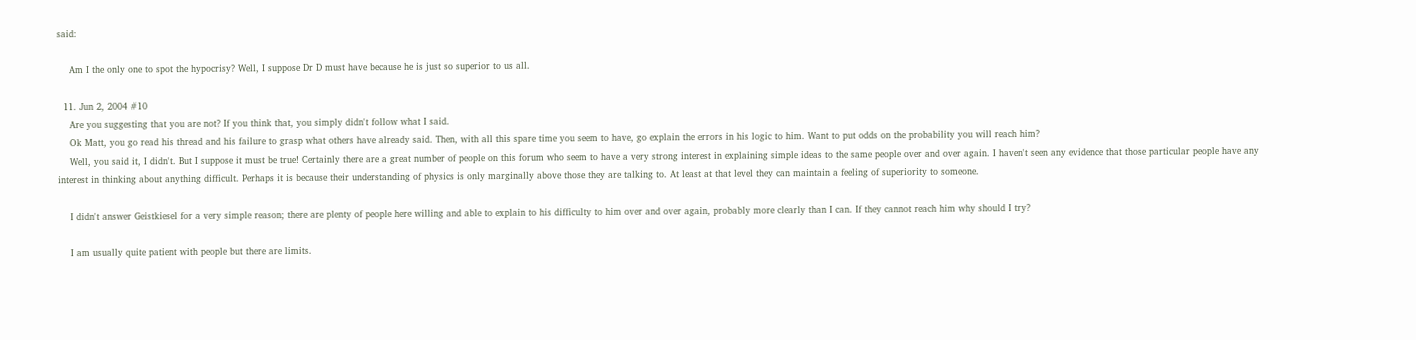said:

    Am I the only one to spot the hypocrisy? Well, I suppose Dr D must have because he is just so superior to us all.

  11. Jun 2, 2004 #10
    Are you suggesting that you are not? If you think that, you simply didn't follow what I said.
    Ok Matt, you go read his thread and his failure to grasp what others have already said. Then, with all this spare time you seem to have, go explain the errors in his logic to him. Want to put odds on the probability you will reach him?
    Well, you said it, I didn't. But I suppose it must be true! Certainly there are a great number of people on this forum who seem to have a very strong interest in explaining simple ideas to the same people over and over again. I haven't seen any evidence that those particular people have any interest in thinking about anything difficult. Perhaps it is because their understanding of physics is only marginally above those they are talking to. At least at that level they can maintain a feeling of superiority to someone.

    I didn't answer Geistkiesel for a very simple reason; there are plenty of people here willing and able to explain to his difficulty to him over and over again, probably more clearly than I can. If they cannot reach him why should I try?

    I am usually quite patient with people but there are limits.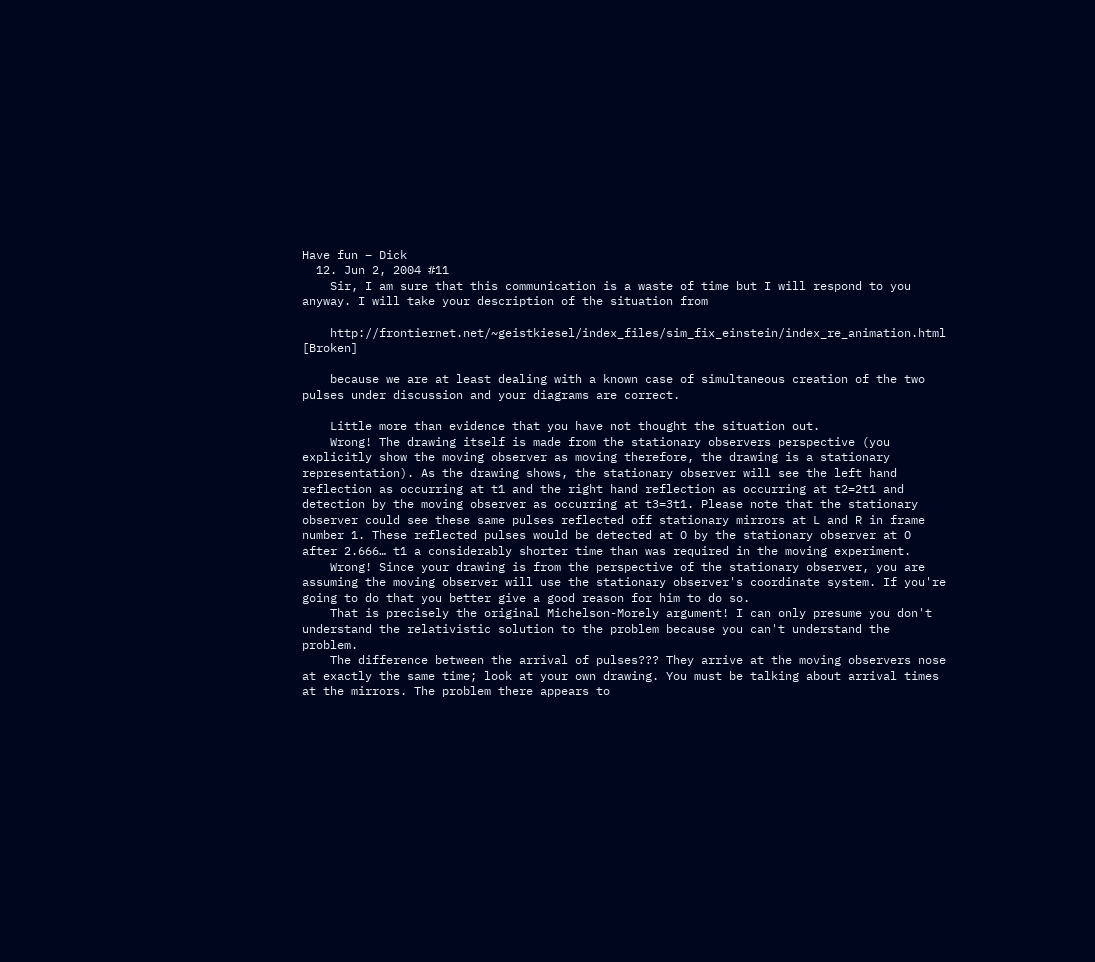Have fun – Dick
  12. Jun 2, 2004 #11
    Sir, I am sure that this communication is a waste of time but I will respond to you anyway. I will take your description of the situation from

    http://frontiernet.net/~geistkiesel/index_files/sim_fix_einstein/index_re_animation.html [Broken]

    because we are at least dealing with a known case of simultaneous creation of the two pulses under discussion and your diagrams are correct.

    Little more than evidence that you have not thought the situation out.
    Wrong! The drawing itself is made from the stationary observers perspective (you explicitly show the moving observer as moving therefore, the drawing is a stationary representation). As the drawing shows, the stationary observer will see the left hand reflection as occurring at t1 and the right hand reflection as occurring at t2=2t1 and detection by the moving observer as occurring at t3=3t1. Please note that the stationary observer could see these same pulses reflected off stationary mirrors at L and R in frame number 1. These reflected pulses would be detected at O by the stationary observer at O after 2.666… t1 a considerably shorter time than was required in the moving experiment.
    Wrong! Since your drawing is from the perspective of the stationary observer, you are assuming the moving observer will use the stationary observer's coordinate system. If you're going to do that you better give a good reason for him to do so.
    That is precisely the original Michelson-Morely argument! I can only presume you don't understand the relativistic solution to the problem because you can't understand the problem.
    The difference between the arrival of pulses??? They arrive at the moving observers nose at exactly the same time; look at your own drawing. You must be talking about arrival times at the mirrors. The problem there appears to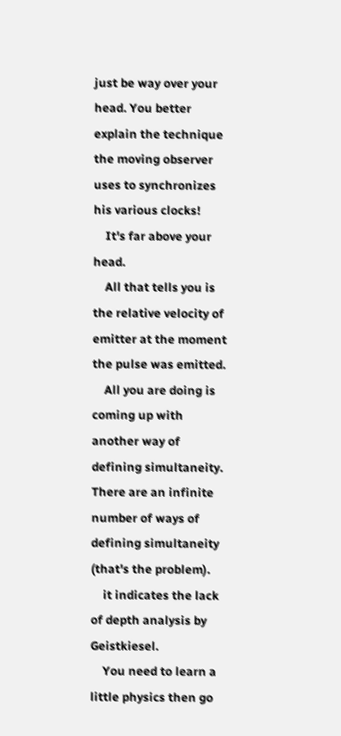just be way over your head. You better explain the technique the moving observer uses to synchronizes his various clocks!
    It's far above your head.
    All that tells you is the relative velocity of emitter at the moment the pulse was emitted.
    All you are doing is coming up with another way of defining simultaneity. There are an infinite number of ways of defining simultaneity (that's the problem).
    it indicates the lack of depth analysis by Geistkiesel.
    You need to learn a little physics then go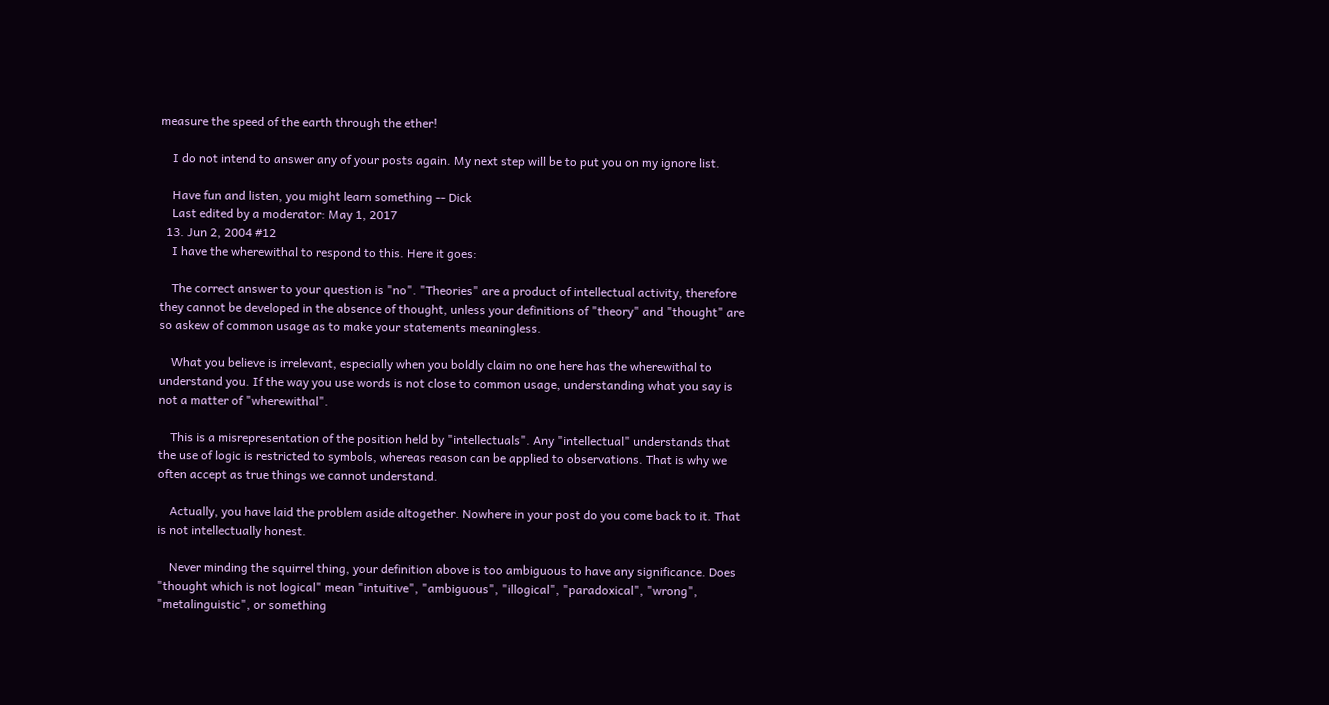measure the speed of the earth through the ether!

    I do not intend to answer any of your posts again. My next step will be to put you on my ignore list.

    Have fun and listen, you might learn something -- Dick
    Last edited by a moderator: May 1, 2017
  13. Jun 2, 2004 #12
    I have the wherewithal to respond to this. Here it goes:

    The correct answer to your question is "no". "Theories" are a product of intellectual activity, therefore they cannot be developed in the absence of thought, unless your definitions of "theory" and "thought" are so askew of common usage as to make your statements meaningless.

    What you believe is irrelevant, especially when you boldly claim no one here has the wherewithal to understand you. If the way you use words is not close to common usage, understanding what you say is not a matter of "wherewithal".

    This is a misrepresentation of the position held by "intellectuals". Any "intellectual" understands that the use of logic is restricted to symbols, whereas reason can be applied to observations. That is why we often accept as true things we cannot understand.

    Actually, you have laid the problem aside altogether. Nowhere in your post do you come back to it. That is not intellectually honest.

    Never minding the squirrel thing, your definition above is too ambiguous to have any significance. Does "thought which is not logical" mean "intuitive", "ambiguous", "illogical", "paradoxical", "wrong", "metalinguistic", or something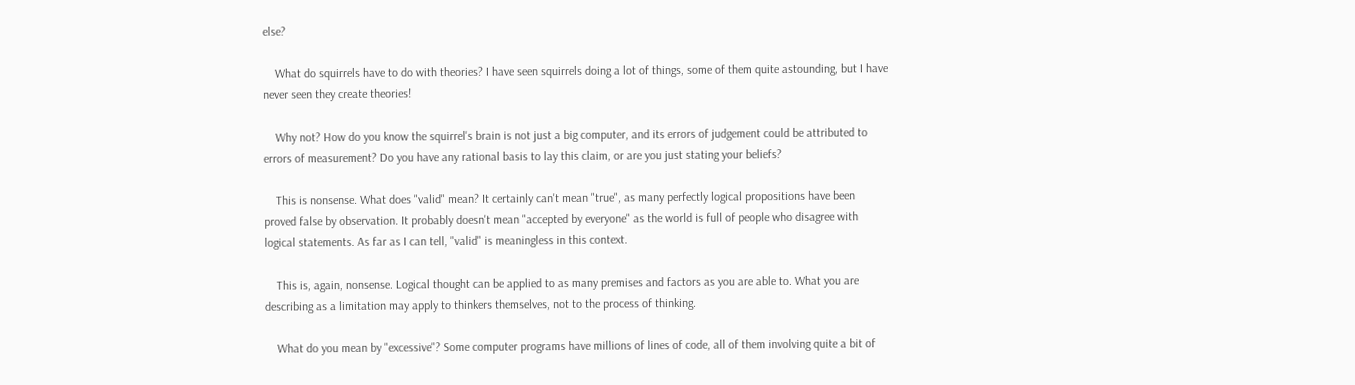else?

    What do squirrels have to do with theories? I have seen squirrels doing a lot of things, some of them quite astounding, but I have never seen they create theories!

    Why not? How do you know the squirrel's brain is not just a big computer, and its errors of judgement could be attributed to errors of measurement? Do you have any rational basis to lay this claim, or are you just stating your beliefs?

    This is nonsense. What does "valid" mean? It certainly can't mean "true", as many perfectly logical propositions have been proved false by observation. It probably doesn't mean "accepted by everyone" as the world is full of people who disagree with logical statements. As far as I can tell, "valid" is meaningless in this context.

    This is, again, nonsense. Logical thought can be applied to as many premises and factors as you are able to. What you are describing as a limitation may apply to thinkers themselves, not to the process of thinking.

    What do you mean by "excessive"? Some computer programs have millions of lines of code, all of them involving quite a bit of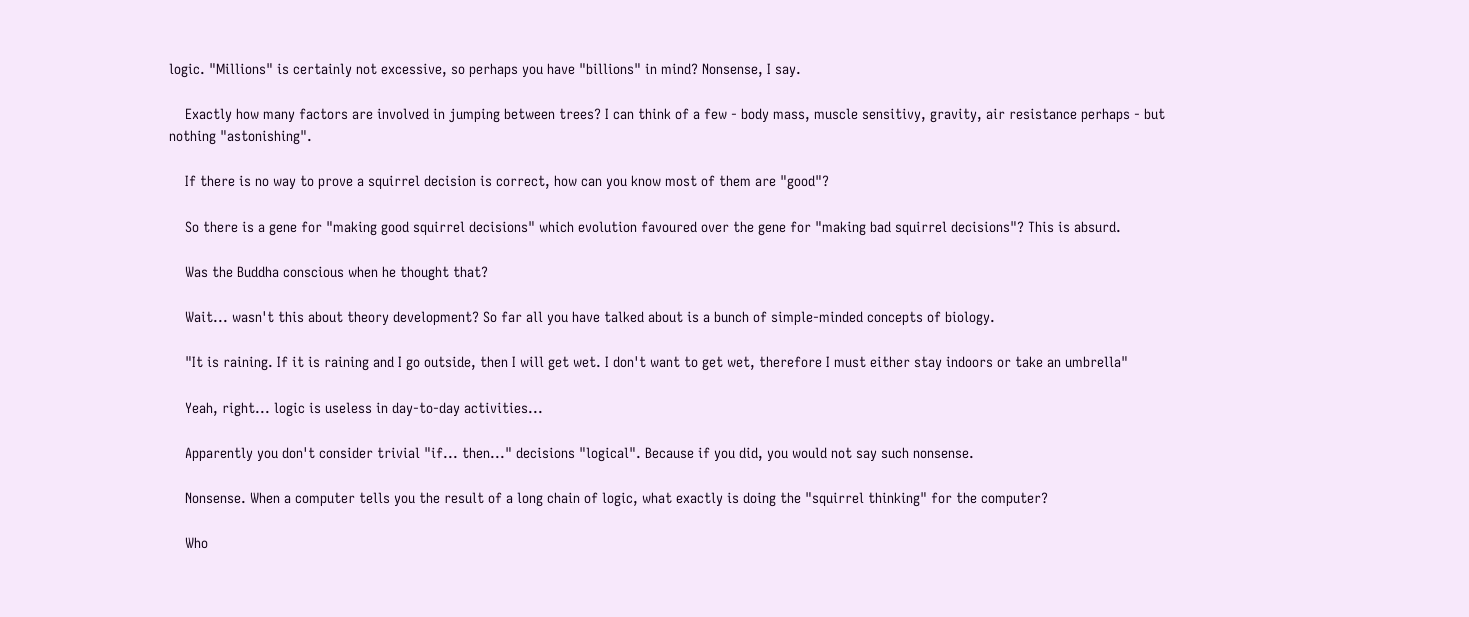logic. "Millions" is certainly not excessive, so perhaps you have "billions" in mind? Nonsense, I say.

    Exactly how many factors are involved in jumping between trees? I can think of a few - body mass, muscle sensitivy, gravity, air resistance perhaps - but nothing "astonishing".

    If there is no way to prove a squirrel decision is correct, how can you know most of them are "good"?

    So there is a gene for "making good squirrel decisions" which evolution favoured over the gene for "making bad squirrel decisions"? This is absurd.

    Was the Buddha conscious when he thought that?

    Wait... wasn't this about theory development? So far all you have talked about is a bunch of simple-minded concepts of biology.

    "It is raining. If it is raining and I go outside, then I will get wet. I don't want to get wet, therefore I must either stay indoors or take an umbrella"

    Yeah, right... logic is useless in day-to-day activities...

    Apparently you don't consider trivial "if... then..." decisions "logical". Because if you did, you would not say such nonsense.

    Nonsense. When a computer tells you the result of a long chain of logic, what exactly is doing the "squirrel thinking" for the computer?

    Who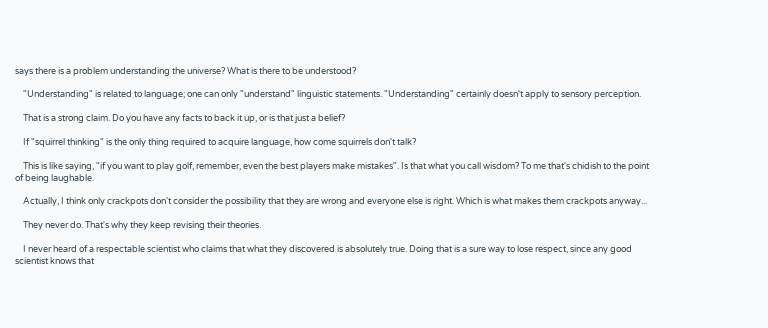says there is a problem understanding the universe? What is there to be understood?

    "Understanding" is related to language; one can only "understand" linguistic statements. "Understanding" certainly doesn't apply to sensory perception.

    That is a strong claim. Do you have any facts to back it up, or is that just a belief?

    If "squirrel thinking" is the only thing required to acquire language, how come squirrels don't talk?

    This is like saying, "if you want to play golf, remember, even the best players make mistakes". Is that what you call wisdom? To me that's chidish to the point of being laughable.

    Actually, I think only crackpots don't consider the possibility that they are wrong and everyone else is right. Which is what makes them crackpots anyway...

    They never do. That's why they keep revising their theories.

    I never heard of a respectable scientist who claims that what they discovered is absolutely true. Doing that is a sure way to lose respect, since any good scientist knows that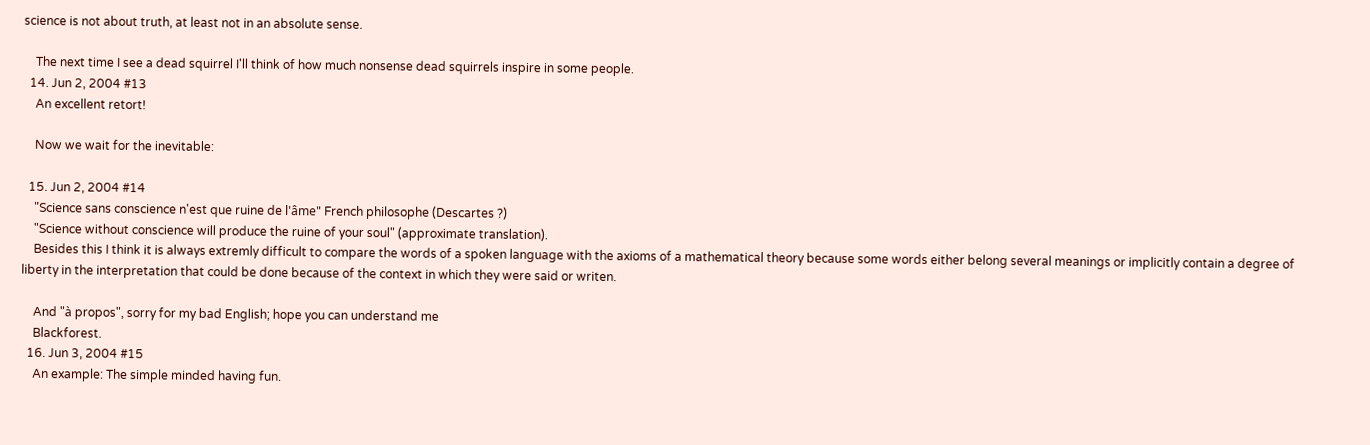science is not about truth, at least not in an absolute sense.

    The next time I see a dead squirrel I'll think of how much nonsense dead squirrels inspire in some people.
  14. Jun 2, 2004 #13
    An excellent retort!

    Now we wait for the inevitable:

  15. Jun 2, 2004 #14
    "Science sans conscience n'est que ruine de l'âme" French philosophe (Descartes ?)
    "Science without conscience will produce the ruine of your soul" (approximate translation).
    Besides this I think it is always extremly difficult to compare the words of a spoken language with the axioms of a mathematical theory because some words either belong several meanings or implicitly contain a degree of liberty in the interpretation that could be done because of the context in which they were said or writen.

    And "à propos", sorry for my bad English; hope you can understand me
    Blackforest.
  16. Jun 3, 2004 #15
    An example: The simple minded having fun.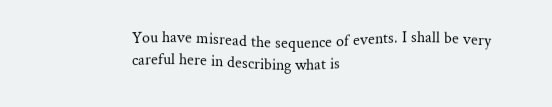You have misread the sequence of events. I shall be very careful here in describing what is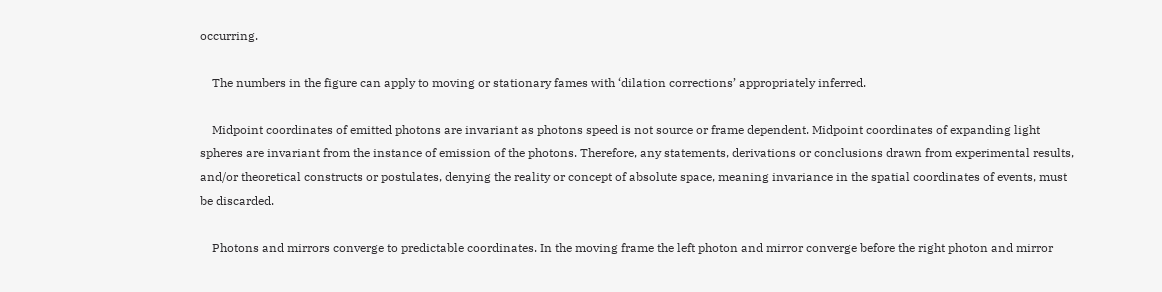occurring.

    The numbers in the figure can apply to moving or stationary fames with ‘dilation corrections’ appropriately inferred.

    Midpoint coordinates of emitted photons are invariant as photons speed is not source or frame dependent. Midpoint coordinates of expanding light spheres are invariant from the instance of emission of the photons. Therefore, any statements, derivations or conclusions drawn from experimental results, and/or theoretical constructs or postulates, denying the reality or concept of absolute space, meaning invariance in the spatial coordinates of events, must be discarded.

    Photons and mirrors converge to predictable coordinates. In the moving frame the left photon and mirror converge before the right photon and mirror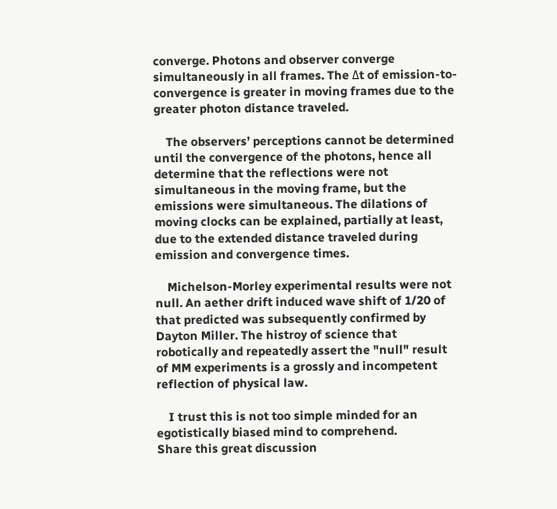converge. Photons and observer converge simultaneously in all frames. The Δt of emission-to-convergence is greater in moving frames due to the greater photon distance traveled.

    The observers’ perceptions cannot be determined until the convergence of the photons, hence all determine that the reflections were not simultaneous in the moving frame, but the emissions were simultaneous. The dilations of moving clocks can be explained, partially at least, due to the extended distance traveled during emission and convergence times.

    Michelson-Morley experimental results were not null. An aether drift induced wave shift of 1/20 of that predicted was subsequently confirmed by Dayton Miller. The histroy of science that robotically and repeatedly assert the "null" result of MM experiments is a grossly and incompetent reflection of physical law.

    I trust this is not too simple minded for an egotistically biased mind to comprehend.
Share this great discussion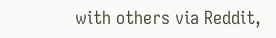with others via Reddit,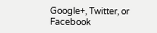Google+, Twitter, or Facebook